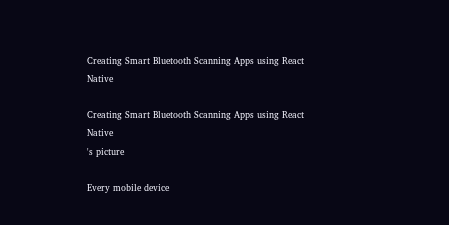Creating Smart Bluetooth Scanning Apps using React Native

Creating Smart Bluetooth Scanning Apps using React Native
's picture

Every mobile device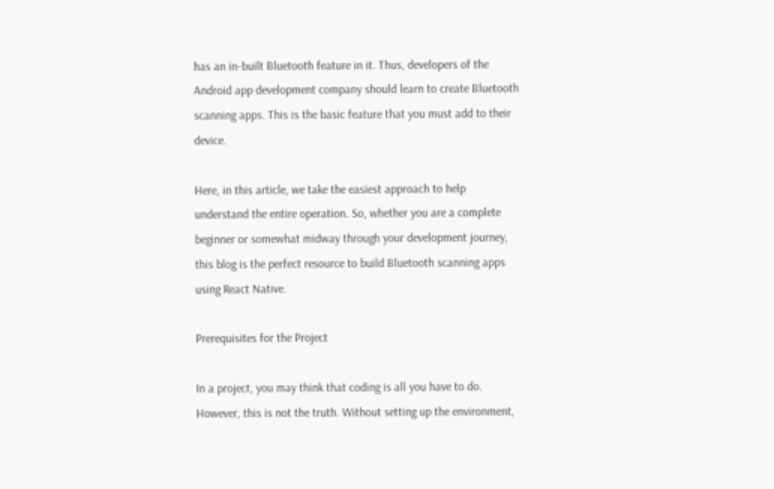has an in-built Bluetooth feature in it. Thus, developers of the Android app development company should learn to create Bluetooth scanning apps. This is the basic feature that you must add to their device.

Here, in this article, we take the easiest approach to help understand the entire operation. So, whether you are a complete beginner or somewhat midway through your development journey, this blog is the perfect resource to build Bluetooth scanning apps using React Native.

Prerequisites for the Project

In a project, you may think that coding is all you have to do. However, this is not the truth. Without setting up the environment,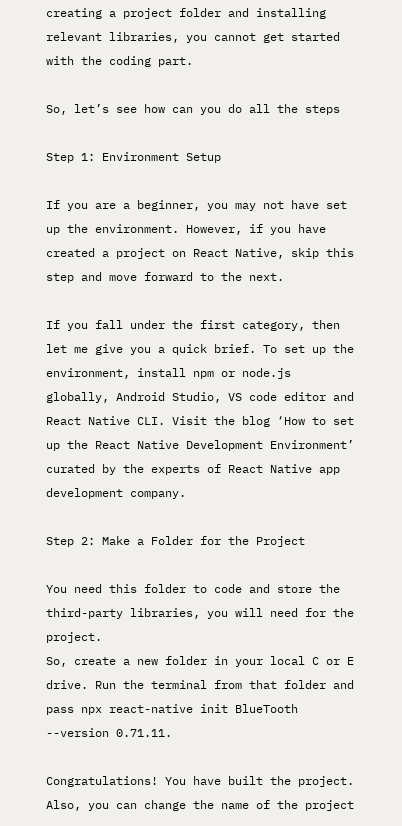creating a project folder and installing relevant libraries, you cannot get started with the coding part.

So, let’s see how can you do all the steps

Step 1: Environment Setup

If you are a beginner, you may not have set up the environment. However, if you have created a project on React Native, skip this step and move forward to the next.

If you fall under the first category, then let me give you a quick brief. To set up the environment, install npm or node.js globally, Android Studio, VS code editor and React Native CLI. Visit the blog ‘How to set up the React Native Development Environment’ curated by the experts of React Native app development company.

Step 2: Make a Folder for the Project

You need this folder to code and store the third-party libraries, you will need for the project.
So, create a new folder in your local C or E drive. Run the terminal from that folder and pass npx react-native init BlueTooth --version 0.71.11.

Congratulations! You have built the project. Also, you can change the name of the project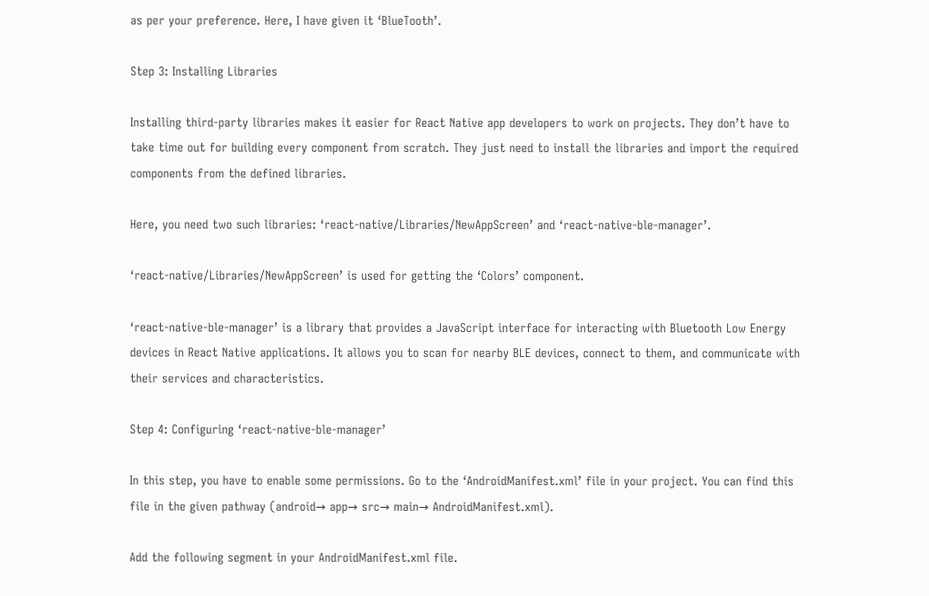as per your preference. Here, I have given it ‘BlueTooth’.

Step 3: Installing Libraries

Installing third-party libraries makes it easier for React Native app developers to work on projects. They don’t have to take time out for building every component from scratch. They just need to install the libraries and import the required components from the defined libraries.

Here, you need two such libraries: ‘react-native/Libraries/NewAppScreen’ and ‘react-native-ble-manager’.

‘react-native/Libraries/NewAppScreen’ is used for getting the ‘Colors’ component.

‘react-native-ble-manager’ is a library that provides a JavaScript interface for interacting with Bluetooth Low Energy devices in React Native applications. It allows you to scan for nearby BLE devices, connect to them, and communicate with their services and characteristics.

Step 4: Configuring ‘react-native-ble-manager’

In this step, you have to enable some permissions. Go to the ‘AndroidManifest.xml’ file in your project. You can find this file in the given pathway (android→ app→ src→ main→ AndroidManifest.xml).

Add the following segment in your AndroidManifest.xml file.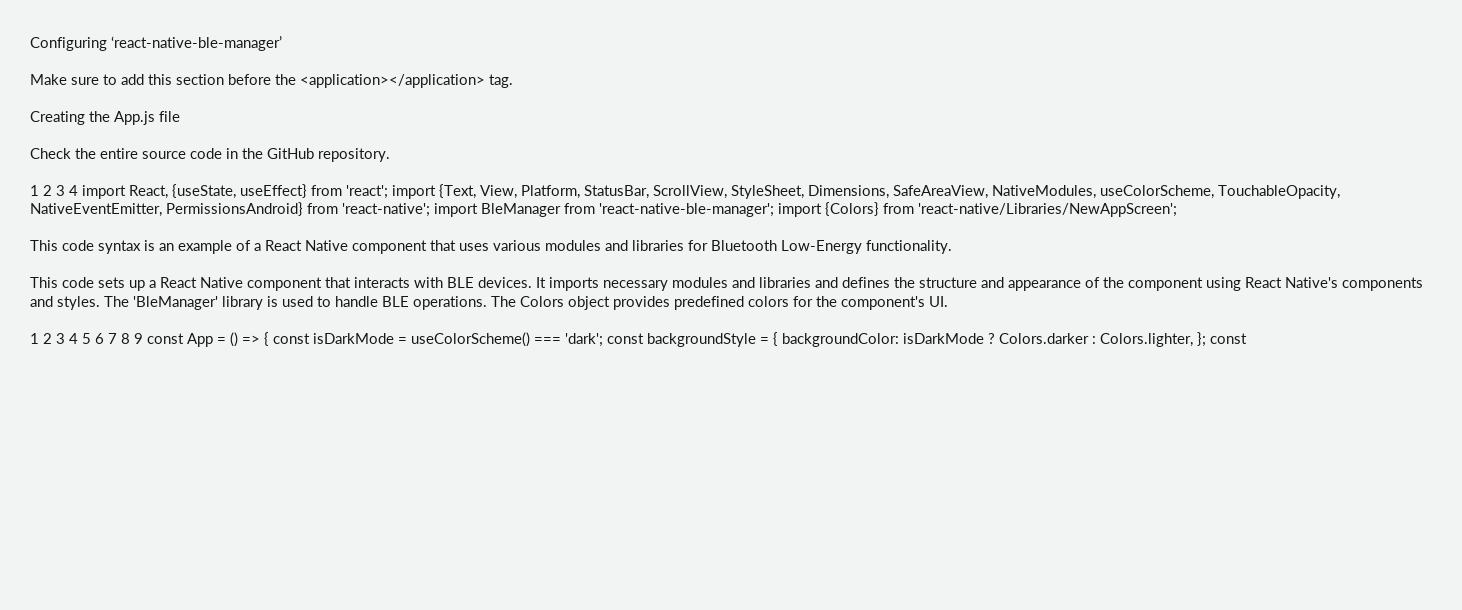Configuring ‘react-native-ble-manager’

Make sure to add this section before the <application></application> tag.

Creating the App.js file

Check the entire source code in the GitHub repository.

1 2 3 4 import React, {useState, useEffect} from 'react'; import {Text, View, Platform, StatusBar, ScrollView, StyleSheet, Dimensions, SafeAreaView, NativeModules, useColorScheme, TouchableOpacity, NativeEventEmitter, PermissionsAndroid} from 'react-native'; import BleManager from 'react-native-ble-manager'; import {Colors} from 'react-native/Libraries/NewAppScreen';

This code syntax is an example of a React Native component that uses various modules and libraries for Bluetooth Low-Energy functionality.

This code sets up a React Native component that interacts with BLE devices. It imports necessary modules and libraries and defines the structure and appearance of the component using React Native's components and styles. The 'BleManager' library is used to handle BLE operations. The Colors object provides predefined colors for the component's UI.

1 2 3 4 5 6 7 8 9 const App = () => { const isDarkMode = useColorScheme() === 'dark'; const backgroundStyle = { backgroundColor: isDarkMode ? Colors.darker : Colors.lighter, }; const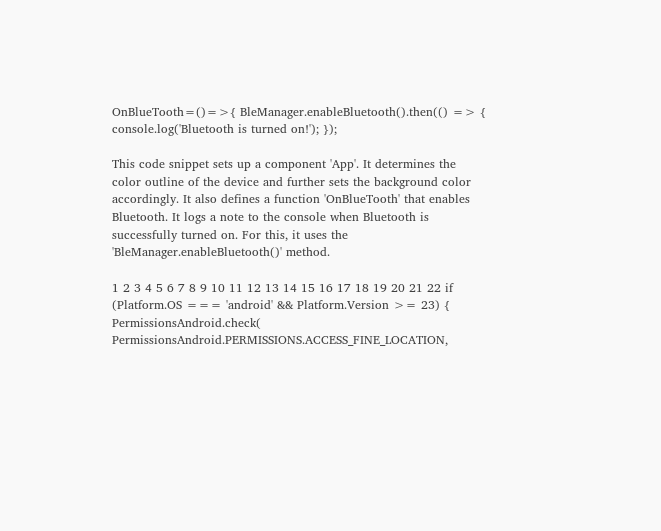OnBlueTooth=()=>{ BleManager.enableBluetooth().then(() => { console.log('Bluetooth is turned on!'); });

This code snippet sets up a component 'App'. It determines the color outline of the device and further sets the background color accordingly. It also defines a function 'OnBlueTooth' that enables Bluetooth. It logs a note to the console when Bluetooth is successfully turned on. For this, it uses the 'BleManager.enableBluetooth()' method.

1 2 3 4 5 6 7 8 9 10 11 12 13 14 15 16 17 18 19 20 21 22 if (Platform.OS === 'android' && Platform.Version >= 23) { PermissionsAndroid.check( PermissionsAndroid.PERMISSIONS.ACCESS_FINE_LOCATION,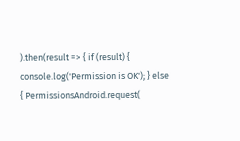).then(result => { if (result) { console.log('Permission is OK'); } else { PermissionsAndroid.request(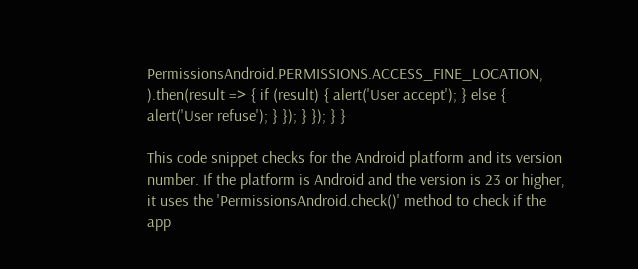PermissionsAndroid.PERMISSIONS.ACCESS_FINE_LOCATION, ).then(result => { if (result) { alert('User accept'); } else { alert('User refuse'); } }); } }); } }

This code snippet checks for the Android platform and its version number. If the platform is Android and the version is 23 or higher, it uses the 'PermissionsAndroid.check()' method to check if the app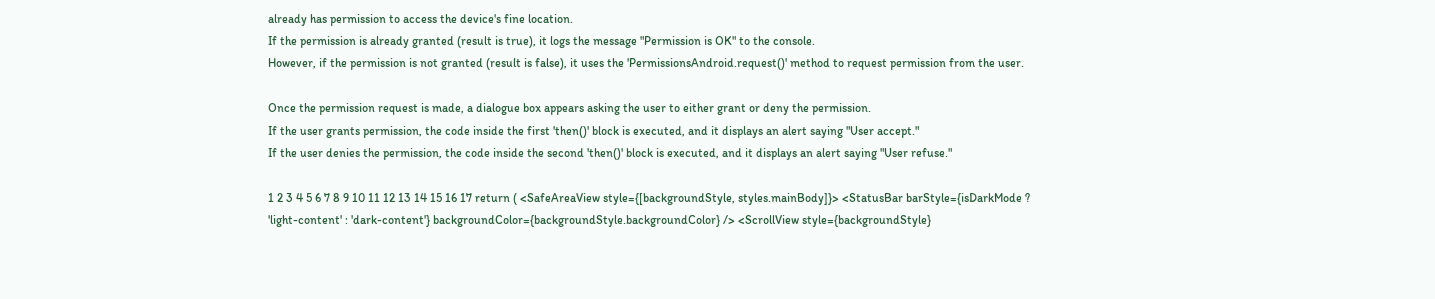already has permission to access the device's fine location.
If the permission is already granted (result is true), it logs the message "Permission is OK" to the console.
However, if the permission is not granted (result is false), it uses the 'PermissionsAndroid.request()' method to request permission from the user.

Once the permission request is made, a dialogue box appears asking the user to either grant or deny the permission.
If the user grants permission, the code inside the first 'then()' block is executed, and it displays an alert saying "User accept."
If the user denies the permission, the code inside the second 'then()' block is executed, and it displays an alert saying "User refuse."

1 2 3 4 5 6 7 8 9 10 11 12 13 14 15 16 17 return ( <SafeAreaView style={[backgroundStyle, styles.mainBody]}> <StatusBar barStyle={isDarkMode ? 'light-content' : 'dark-content'} backgroundColor={backgroundStyle.backgroundColor} /> <ScrollView style={backgroundStyle}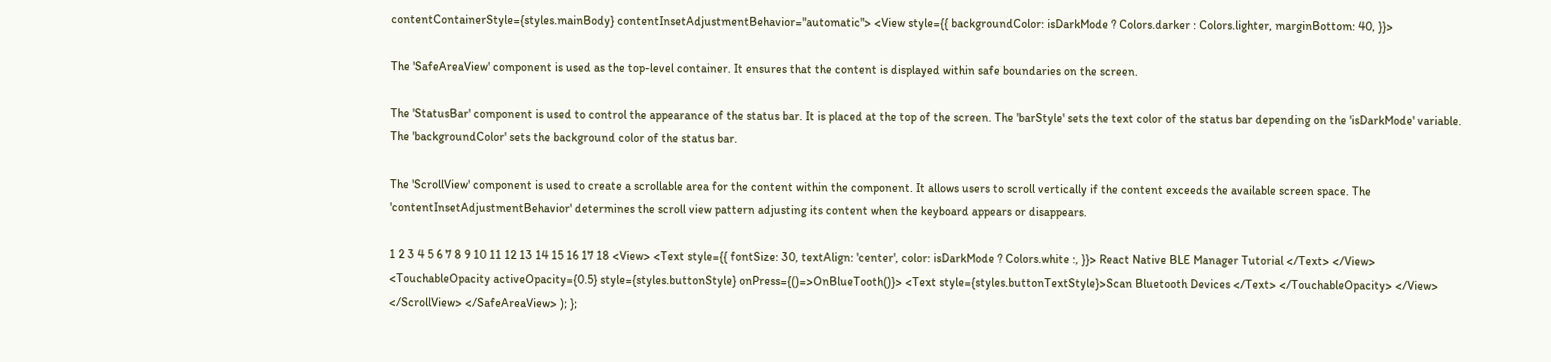contentContainerStyle={styles.mainBody} contentInsetAdjustmentBehavior="automatic"> <View style={{ backgroundColor: isDarkMode ? Colors.darker : Colors.lighter, marginBottom: 40, }}>

The 'SafeAreaView' component is used as the top-level container. It ensures that the content is displayed within safe boundaries on the screen.

The 'StatusBar' component is used to control the appearance of the status bar. It is placed at the top of the screen. The 'barStyle' sets the text color of the status bar depending on the 'isDarkMode' variable. The 'backgroundColor' sets the background color of the status bar.

The 'ScrollView' component is used to create a scrollable area for the content within the component. It allows users to scroll vertically if the content exceeds the available screen space. The 'contentInsetAdjustmentBehavior' determines the scroll view pattern adjusting its content when the keyboard appears or disappears.

1 2 3 4 5 6 7 8 9 10 11 12 13 14 15 16 17 18 <View> <Text style={{ fontSize: 30, textAlign: 'center', color: isDarkMode ? Colors.white :, }}> React Native BLE Manager Tutorial </Text> </View> <TouchableOpacity activeOpacity={0.5} style={styles.buttonStyle} onPress={()=>OnBlueTooth()}> <Text style={styles.buttonTextStyle}>Scan Bluetooth Devices </Text> </TouchableOpacity> </View> </ScrollView> </SafeAreaView> ); };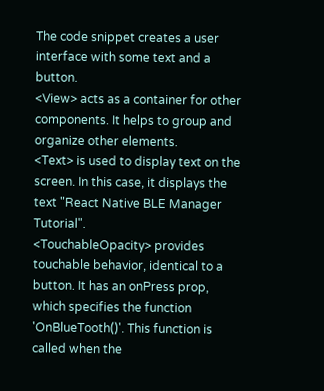The code snippet creates a user interface with some text and a button.
<View> acts as a container for other components. It helps to group and organize other elements.
<Text> is used to display text on the screen. In this case, it displays the text "React Native BLE Manager Tutorial".
<TouchableOpacity> provides touchable behavior, identical to a button. It has an onPress prop, which specifies the function 'OnBlueTooth()'. This function is called when the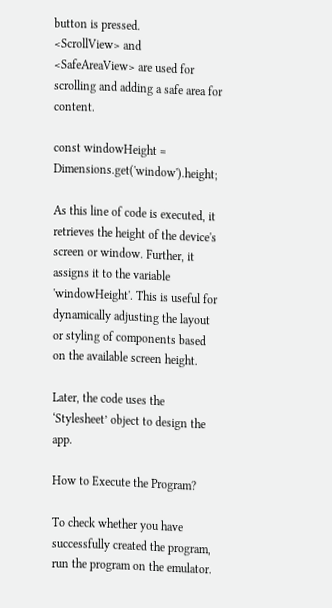button is pressed.
<ScrollView> and <SafeAreaView> are used for scrolling and adding a safe area for content.

const windowHeight = Dimensions.get('window').height;

As this line of code is executed, it retrieves the height of the device's screen or window. Further, it assigns it to the variable 'windowHeight'. This is useful for dynamically adjusting the layout or styling of components based on the available screen height.

Later, the code uses the ‘Stylesheet’ object to design the app.

How to Execute the Program?

To check whether you have successfully created the program, run the program on the emulator.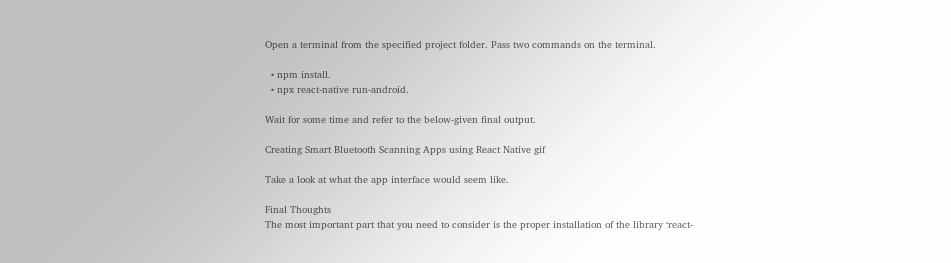Open a terminal from the specified project folder. Pass two commands on the terminal.

  • npm install.
  • npx react-native run-android.

Wait for some time and refer to the below-given final output.

Creating Smart Bluetooth Scanning Apps using React Native gif

Take a look at what the app interface would seem like.

Final Thoughts
The most important part that you need to consider is the proper installation of the library ‘react-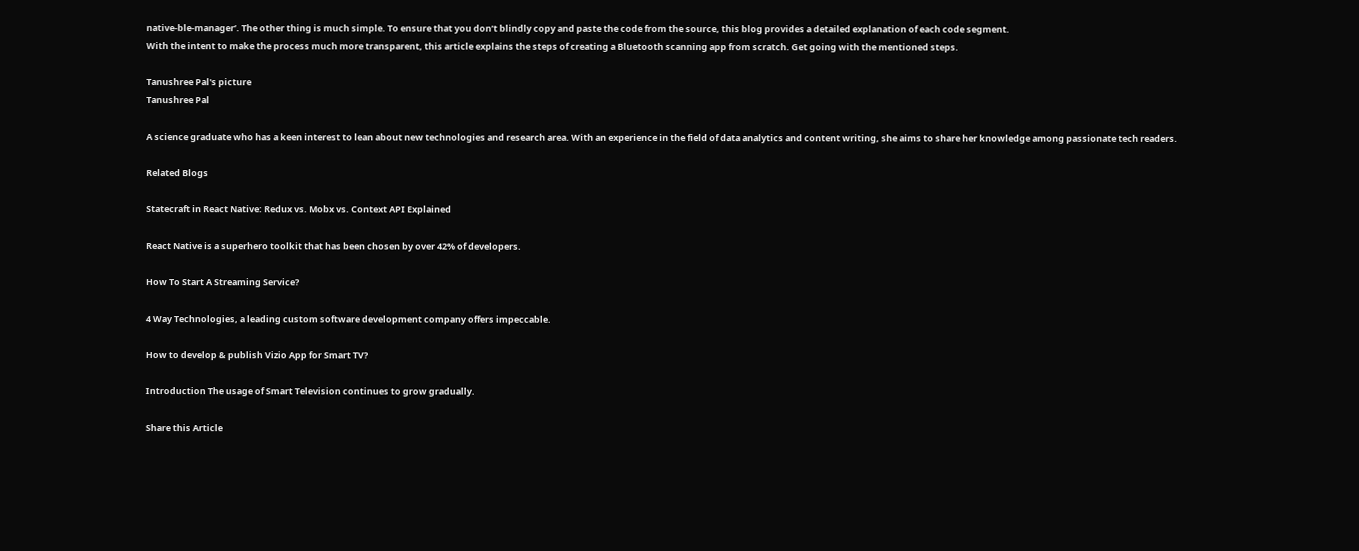native-ble-manager’. The other thing is much simple. To ensure that you don’t blindly copy and paste the code from the source, this blog provides a detailed explanation of each code segment.
With the intent to make the process much more transparent, this article explains the steps of creating a Bluetooth scanning app from scratch. Get going with the mentioned steps.

Tanushree Pal's picture
Tanushree Pal

A science graduate who has a keen interest to lean about new technologies and research area. With an experience in the field of data analytics and content writing, she aims to share her knowledge among passionate tech readers.

Related Blogs

Statecraft in React Native: Redux vs. Mobx vs. Context API Explained

React Native is a superhero toolkit that has been chosen by over 42% of developers.

How To Start A Streaming Service?

4 Way Technologies, a leading custom software development company offers impeccable.

How to develop & publish Vizio App for Smart TV?

Introduction The usage of Smart Television continues to grow gradually.

Share this Article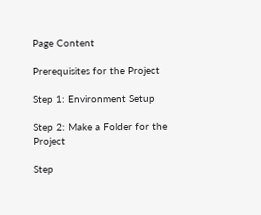Page Content

Prerequisites for the Project

Step 1: Environment Setup

Step 2: Make a Folder for the Project

Step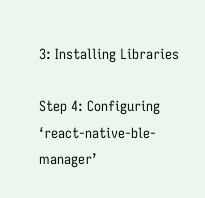3: Installing Libraries

Step 4: Configuring ‘react-native-ble-manager’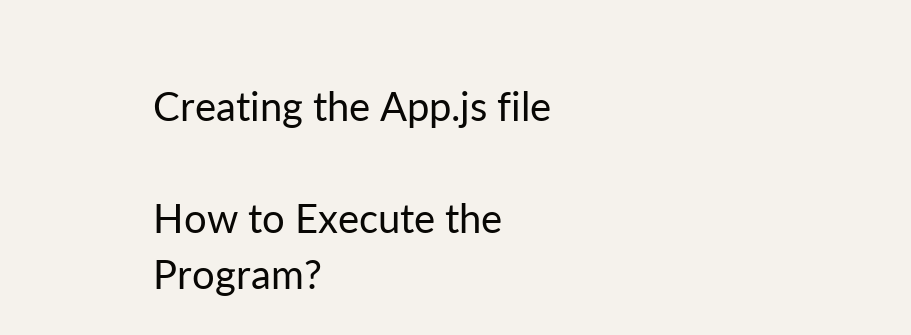Creating the App.js file

How to Execute the Program?